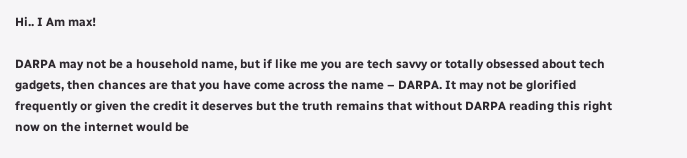Hi.. I Am max!

DARPA may not be a household name, but if like me you are tech savvy or totally obsessed about tech gadgets, then chances are that you have come across the name – DARPA. It may not be glorified frequently or given the credit it deserves but the truth remains that without DARPA reading this right now on the internet would be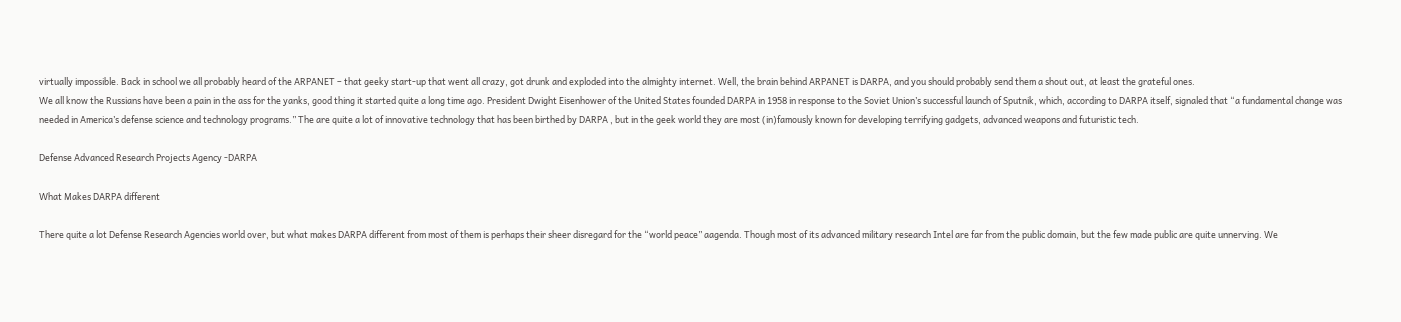virtually impossible. Back in school we all probably heard of the ARPANET – that geeky start-up that went all crazy, got drunk and exploded into the almighty internet. Well, the brain behind ARPANET is DARPA, and you should probably send them a shout out, at least the grateful ones.
We all know the Russians have been a pain in the ass for the yanks, good thing it started quite a long time ago. President Dwight Eisenhower of the United States founded DARPA in 1958 in response to the Soviet Union’s successful launch of Sputnik, which, according to DARPA itself, signaled that “a fundamental change was needed in America’s defense science and technology programs.” The are quite a lot of innovative technology that has been birthed by DARPA , but in the geek world they are most (in)famously known for developing terrifying gadgets, advanced weapons and futuristic tech.

Defense Advanced Research Projects Agency -DARPA

What Makes DARPA different

There quite a lot Defense Research Agencies world over, but what makes DARPA different from most of them is perhaps their sheer disregard for the “world peace” aagenda. Though most of its advanced military research Intel are far from the public domain, but the few made public are quite unnerving. We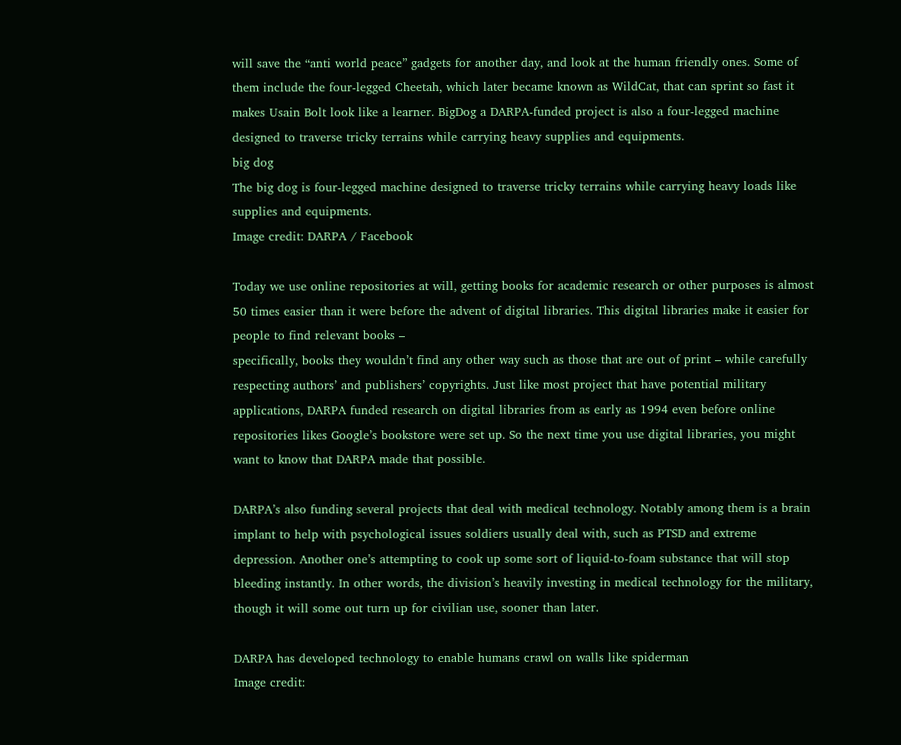will save the “anti world peace” gadgets for another day, and look at the human friendly ones. Some of them include the four-legged Cheetah, which later became known as WildCat, that can sprint so fast it makes Usain Bolt look like a learner. BigDog a DARPA-funded project is also a four-legged machine designed to traverse tricky terrains while carrying heavy supplies and equipments.
big dog
The big dog is four-legged machine designed to traverse tricky terrains while carrying heavy loads like supplies and equipments.
Image credit: DARPA / Facebook

Today we use online repositories at will, getting books for academic research or other purposes is almost 50 times easier than it were before the advent of digital libraries. This digital libraries make it easier for people to find relevant books –
specifically, books they wouldn’t find any other way such as those that are out of print – while carefully respecting authors’ and publishers’ copyrights. Just like most project that have potential military applications, DARPA funded research on digital libraries from as early as 1994 even before online repositories likes Google’s bookstore were set up. So the next time you use digital libraries, you might want to know that DARPA made that possible.

DARPA’s also funding several projects that deal with medical technology. Notably among them is a brain implant to help with psychological issues soldiers usually deal with, such as PTSD and extreme depression. Another one’s attempting to cook up some sort of liquid-to-foam substance that will stop bleeding instantly. In other words, the division’s heavily investing in medical technology for the military, though it will some out turn up for civilian use, sooner than later.

DARPA has developed technology to enable humans crawl on walls like spiderman
Image credit: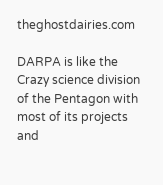theghostdairies.com

DARPA is like the Crazy science division of the Pentagon with most of its projects and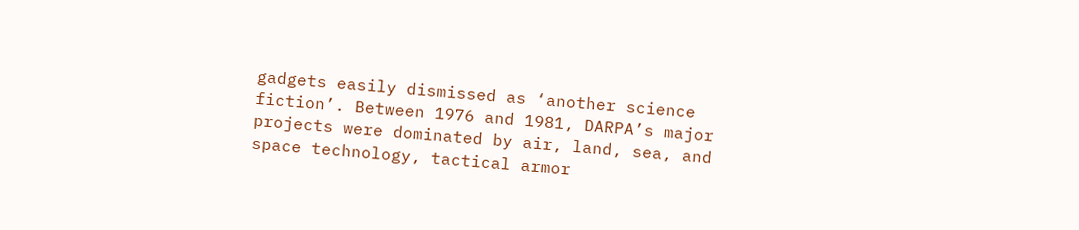gadgets easily dismissed as ‘another science fiction’. Between 1976 and 1981, DARPA’s major projects were dominated by air, land, sea, and space technology, tactical armor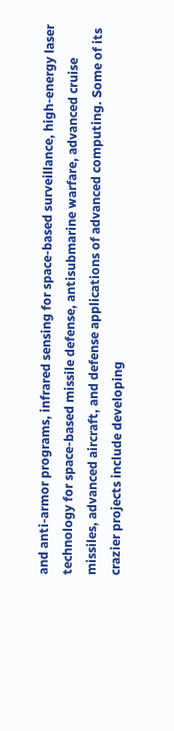and anti-armor programs, infrared sensing for space-based surveillance, high-energy laser technology for space-based missile defense, antisubmarine warfare, advanced cruise missiles, advanced aircraft, and defense applications of advanced computing. Some of its crazier projects include developing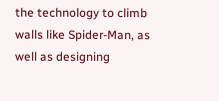the technology to climb walls like Spider-Man, as well as designing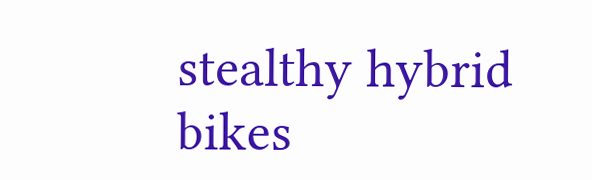stealthy hybrid bikes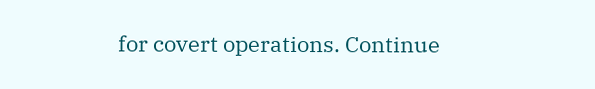for covert operations. Continue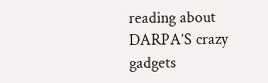reading about DARPA’S crazy gadgets